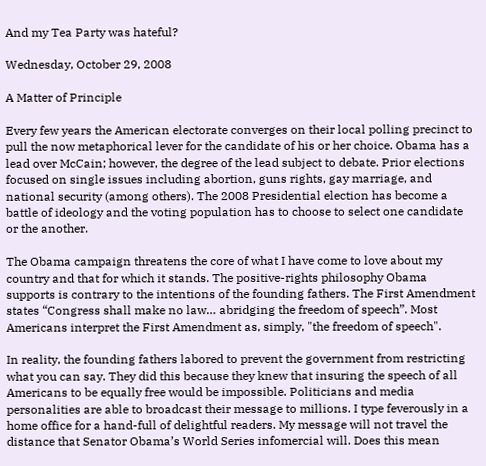And my Tea Party was hateful?

Wednesday, October 29, 2008

A Matter of Principle

Every few years the American electorate converges on their local polling precinct to pull the now metaphorical lever for the candidate of his or her choice. Obama has a lead over McCain; however, the degree of the lead subject to debate. Prior elections focused on single issues including abortion, guns rights, gay marriage, and national security (among others). The 2008 Presidential election has become a battle of ideology and the voting population has to choose to select one candidate or the another.

The Obama campaign threatens the core of what I have come to love about my country and that for which it stands. The positive-rights philosophy Obama supports is contrary to the intentions of the founding fathers. The First Amendment states “Congress shall make no law… abridging the freedom of speech”. Most Americans interpret the First Amendment as, simply, "the freedom of speech".

In reality, the founding fathers labored to prevent the government from restricting what you can say. They did this because they knew that insuring the speech of all Americans to be equally free would be impossible. Politicians and media personalities are able to broadcast their message to millions. I type feverously in a home office for a hand-full of delightful readers. My message will not travel the distance that Senator Obama’s World Series infomercial will. Does this mean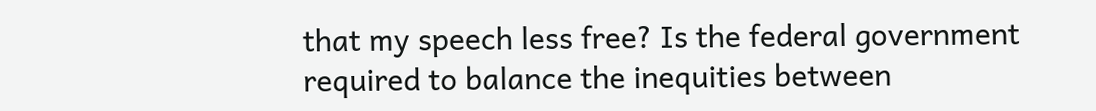that my speech less free? Is the federal government required to balance the inequities between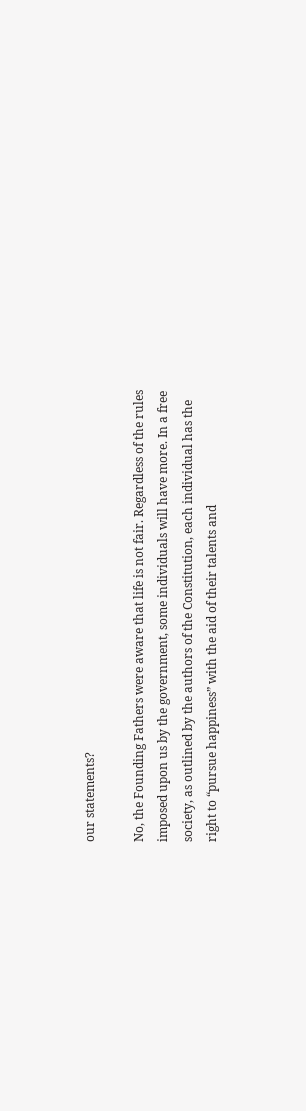our statements?

No, the Founding Fathers were aware that life is not fair. Regardless of the rules imposed upon us by the government, some individuals will have more. In a free society, as outlined by the authors of the Constitution, each individual has the right to “pursue happiness” with the aid of their talents and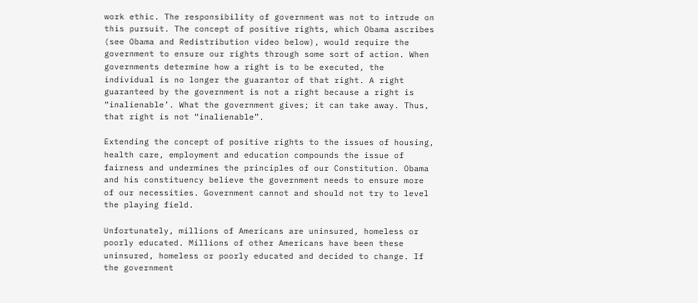work ethic. The responsibility of government was not to intrude on this pursuit. The concept of positive rights, which Obama ascribes (see Obama and Redistribution video below), would require the government to ensure our rights through some sort of action. When governments determine how a right is to be executed, the individual is no longer the guarantor of that right. A right guaranteed by the government is not a right because a right is “inalienable’. What the government gives; it can take away. Thus, that right is not “inalienable”.

Extending the concept of positive rights to the issues of housing, health care, employment and education compounds the issue of fairness and undermines the principles of our Constitution. Obama and his constituency believe the government needs to ensure more of our necessities. Government cannot and should not try to level the playing field.

Unfortunately, millions of Americans are uninsured, homeless or poorly educated. Millions of other Americans have been these uninsured, homeless or poorly educated and decided to change. If the government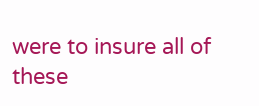were to insure all of these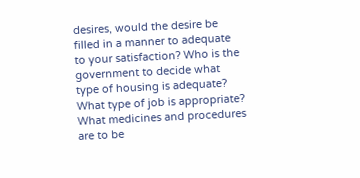desires, would the desire be filled in a manner to adequate to your satisfaction? Who is the government to decide what type of housing is adequate? What type of job is appropriate? What medicines and procedures are to be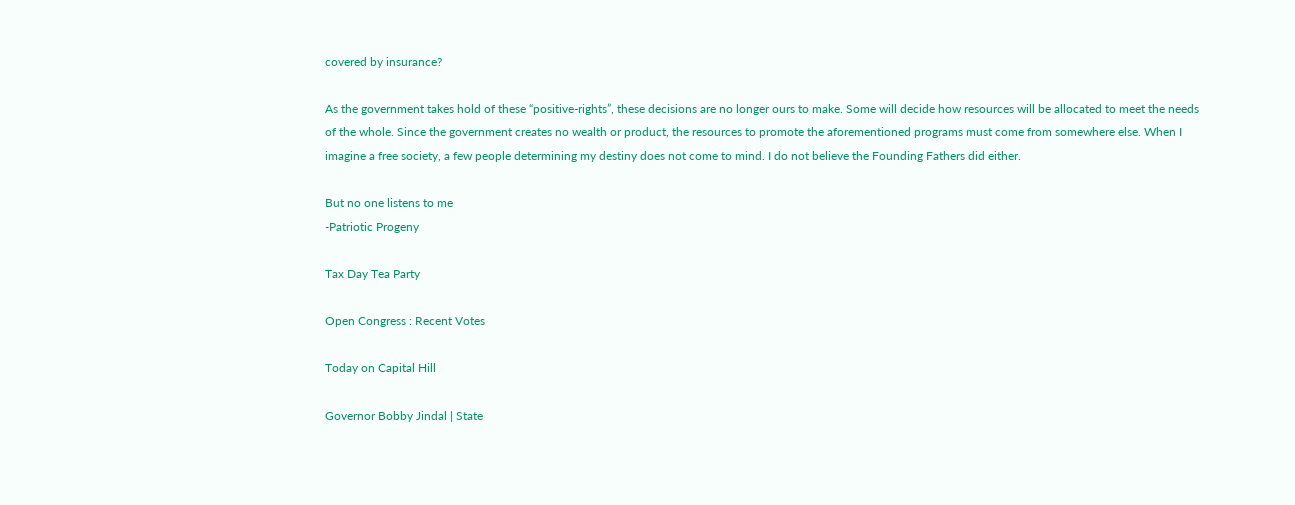covered by insurance?

As the government takes hold of these “positive-rights”, these decisions are no longer ours to make. Some will decide how resources will be allocated to meet the needs of the whole. Since the government creates no wealth or product, the resources to promote the aforementioned programs must come from somewhere else. When I imagine a free society, a few people determining my destiny does not come to mind. I do not believe the Founding Fathers did either.

But no one listens to me
-Patriotic Progeny

Tax Day Tea Party

Open Congress : Recent Votes

Today on Capital Hill

Governor Bobby Jindal | State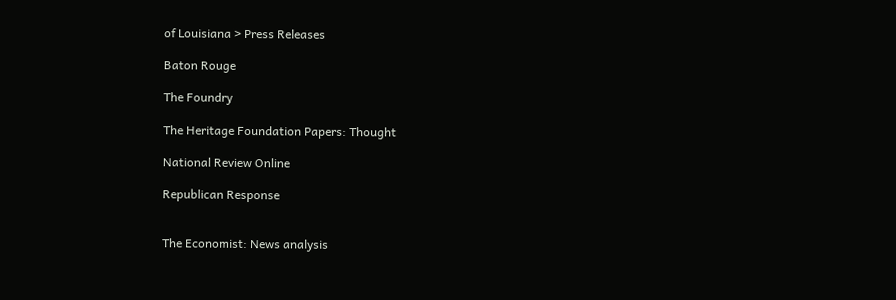of Louisiana > Press Releases

Baton Rouge

The Foundry

The Heritage Foundation Papers: Thought

National Review Online

Republican Response


The Economist: News analysis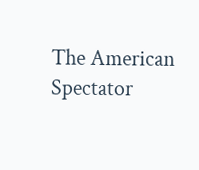The American Spectator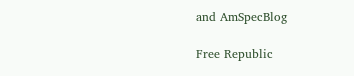and AmSpecBlog

Free Republic